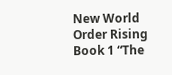New World Order Rising Book 1 “The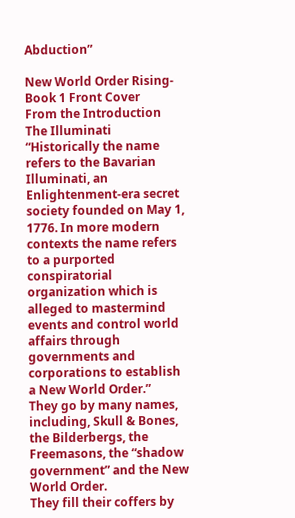Abduction”

New World Order Rising-Book 1 Front Cover
From the Introduction The Illuminati
“Historically the name refers to the Bavarian Illuminati, an Enlightenment-era secret society founded on May 1, 1776. In more modern contexts the name refers to a purported conspiratorial organization which is alleged to mastermind events and control world affairs through governments and corporations to establish a New World Order.”
They go by many names, including, Skull & Bones, the Bilderbergs, the Freemasons, the “shadow government” and the New World Order.
They fill their coffers by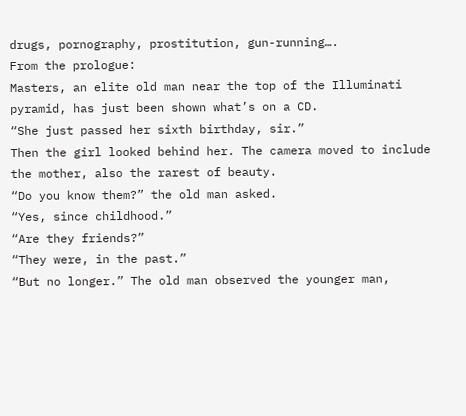drugs, pornography, prostitution, gun-running….
From the prologue:
Masters, an elite old man near the top of the Illuminati pyramid, has just been shown what’s on a CD.
“She just passed her sixth birthday, sir.”
Then the girl looked behind her. The camera moved to include the mother, also the rarest of beauty.
“Do you know them?” the old man asked.
“Yes, since childhood.”
“Are they friends?”
“They were, in the past.”
“But no longer.” The old man observed the younger man,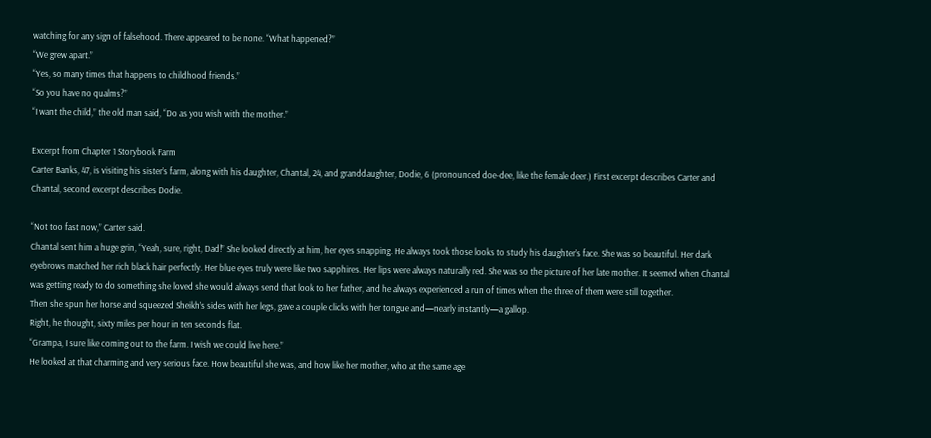watching for any sign of falsehood. There appeared to be none. “What happened?”
“We grew apart.”
“Yes, so many times that happens to childhood friends.”
“So you have no qualms?”
“I want the child,” the old man said, “Do as you wish with the mother.”

Excerpt from Chapter 1 Storybook Farm
Carter Banks, 47, is visiting his sister’s farm, along with his daughter, Chantal, 24, and granddaughter, Dodie, 6 (pronounced doe-dee, like the female deer.) First excerpt describes Carter and Chantal, second excerpt describes Dodie.

“Not too fast now,” Carter said.
Chantal sent him a huge grin, “Yeah, sure, right, Dad!” She looked directly at him, her eyes snapping. He always took those looks to study his daughter’s face. She was so beautiful. Her dark eyebrows matched her rich black hair perfectly. Her blue eyes truly were like two sapphires. Her lips were always naturally red. She was so the picture of her late mother. It seemed when Chantal was getting ready to do something she loved she would always send that look to her father, and he always experienced a run of times when the three of them were still together.
Then she spun her horse and squeezed Sheikh’s sides with her legs, gave a couple clicks with her tongue and—nearly instantly—a gallop.
Right, he thought, sixty miles per hour in ten seconds flat.
“Grampa, I sure like coming out to the farm. I wish we could live here.”
He looked at that charming and very serious face. How beautiful she was, and how like her mother, who at the same age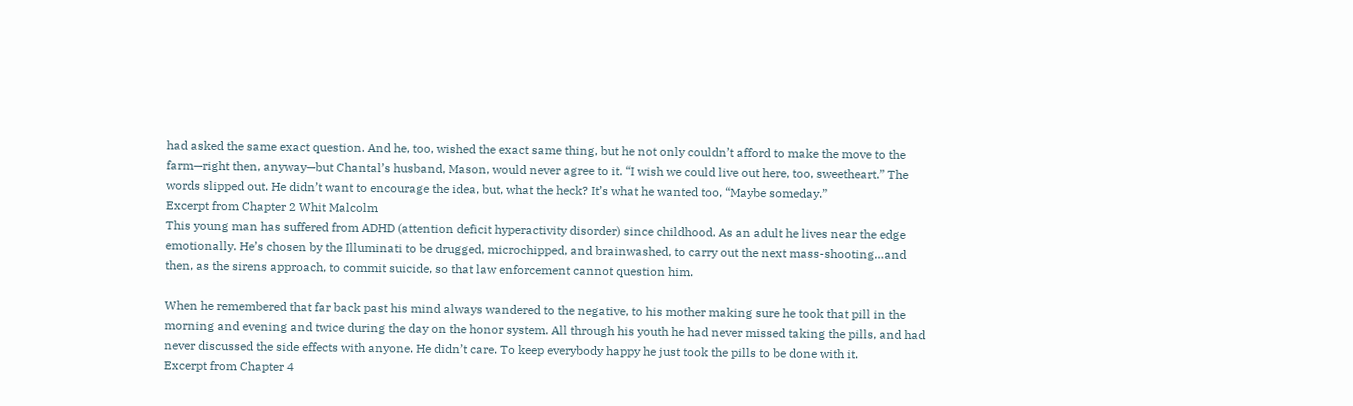had asked the same exact question. And he, too, wished the exact same thing, but he not only couldn’t afford to make the move to the farm—right then, anyway—but Chantal’s husband, Mason, would never agree to it. “I wish we could live out here, too, sweetheart.” The words slipped out. He didn’t want to encourage the idea, but, what the heck? It’s what he wanted too, “Maybe someday.”
Excerpt from Chapter 2 Whit Malcolm
This young man has suffered from ADHD (attention deficit hyperactivity disorder) since childhood. As an adult he lives near the edge emotionally. He’s chosen by the Illuminati to be drugged, microchipped, and brainwashed, to carry out the next mass-shooting…and then, as the sirens approach, to commit suicide, so that law enforcement cannot question him.

When he remembered that far back past his mind always wandered to the negative, to his mother making sure he took that pill in the morning and evening and twice during the day on the honor system. All through his youth he had never missed taking the pills, and had never discussed the side effects with anyone. He didn’t care. To keep everybody happy he just took the pills to be done with it.
Excerpt from Chapter 4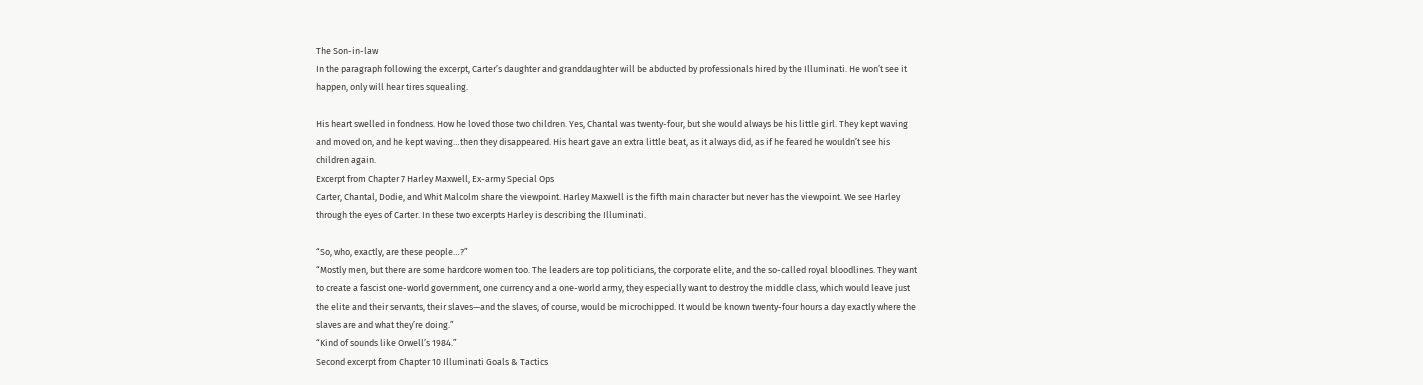The Son-in-law
In the paragraph following the excerpt, Carter’s daughter and granddaughter will be abducted by professionals hired by the Illuminati. He won’t see it happen, only will hear tires squealing.

His heart swelled in fondness. How he loved those two children. Yes, Chantal was twenty-four, but she would always be his little girl. They kept waving and moved on, and he kept waving…then they disappeared. His heart gave an extra little beat, as it always did, as if he feared he wouldn’t see his children again.
Excerpt from Chapter 7 Harley Maxwell, Ex-army Special Ops
Carter, Chantal, Dodie, and Whit Malcolm share the viewpoint. Harley Maxwell is the fifth main character but never has the viewpoint. We see Harley through the eyes of Carter. In these two excerpts Harley is describing the Illuminati.

“So, who, exactly, are these people…?”
“Mostly men, but there are some hardcore women too. The leaders are top politicians, the corporate elite, and the so-called royal bloodlines. They want to create a fascist one-world government, one currency and a one-world army, they especially want to destroy the middle class, which would leave just the elite and their servants, their slaves—and the slaves, of course, would be microchipped. It would be known twenty-four hours a day exactly where the slaves are and what they’re doing.”
“Kind of sounds like Orwell’s 1984.”
Second excerpt from Chapter 10 Illuminati Goals & Tactics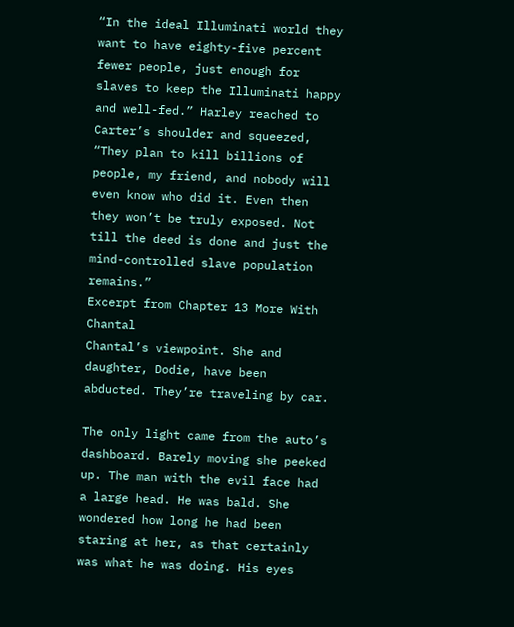“In the ideal Illuminati world they want to have eighty-five percent fewer people, just enough for slaves to keep the Illuminati happy and well-fed.” Harley reached to Carter’s shoulder and squeezed, “They plan to kill billions of people, my friend, and nobody will even know who did it. Even then they won’t be truly exposed. Not till the deed is done and just the mind-controlled slave population remains.”
Excerpt from Chapter 13 More With Chantal
Chantal’s viewpoint. She and daughter, Dodie, have been abducted. They’re traveling by car.

The only light came from the auto’s dashboard. Barely moving she peeked up. The man with the evil face had a large head. He was bald. She wondered how long he had been staring at her, as that certainly was what he was doing. His eyes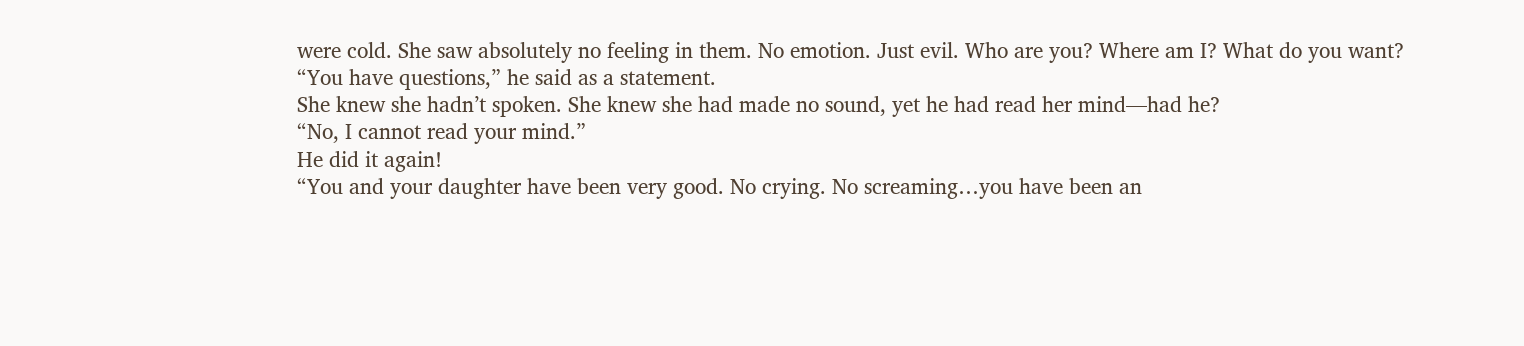were cold. She saw absolutely no feeling in them. No emotion. Just evil. Who are you? Where am I? What do you want?
“You have questions,” he said as a statement.
She knew she hadn’t spoken. She knew she had made no sound, yet he had read her mind—had he?
“No, I cannot read your mind.”
He did it again!
“You and your daughter have been very good. No crying. No screaming…you have been an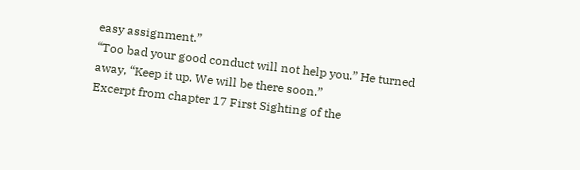easy assignment.”
“Too bad your good conduct will not help you.” He turned away, “Keep it up. We will be there soon.”
Excerpt from chapter 17 First Sighting of the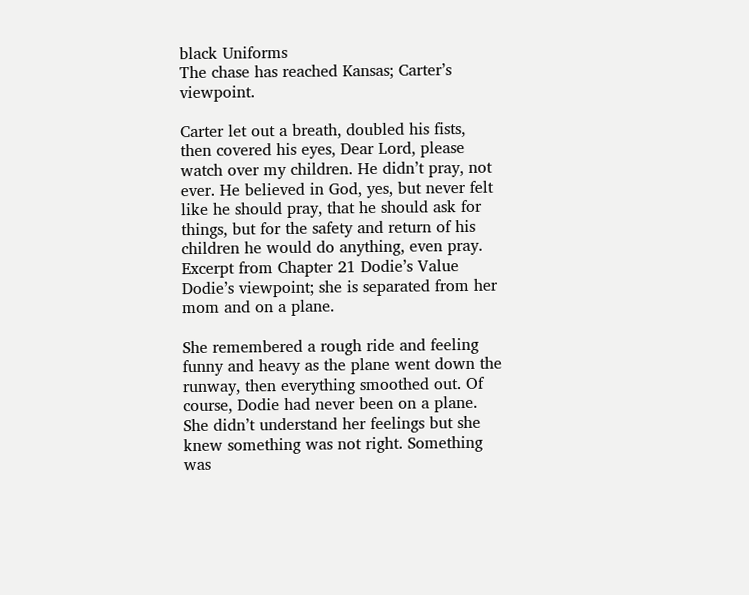black Uniforms
The chase has reached Kansas; Carter’s viewpoint.

Carter let out a breath, doubled his fists, then covered his eyes, Dear Lord, please watch over my children. He didn’t pray, not ever. He believed in God, yes, but never felt like he should pray, that he should ask for things, but for the safety and return of his children he would do anything, even pray.
Excerpt from Chapter 21 Dodie’s Value
Dodie’s viewpoint; she is separated from her mom and on a plane.

She remembered a rough ride and feeling funny and heavy as the plane went down the runway, then everything smoothed out. Of course, Dodie had never been on a plane. She didn’t understand her feelings but she knew something was not right. Something was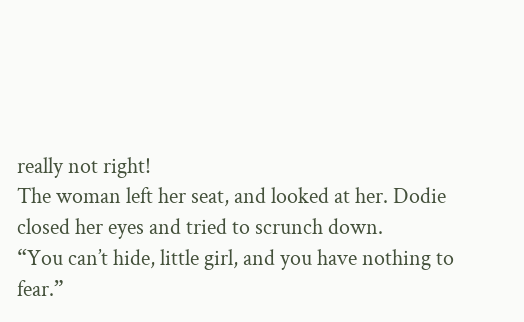really not right!
The woman left her seat, and looked at her. Dodie closed her eyes and tried to scrunch down.
“You can’t hide, little girl, and you have nothing to fear.”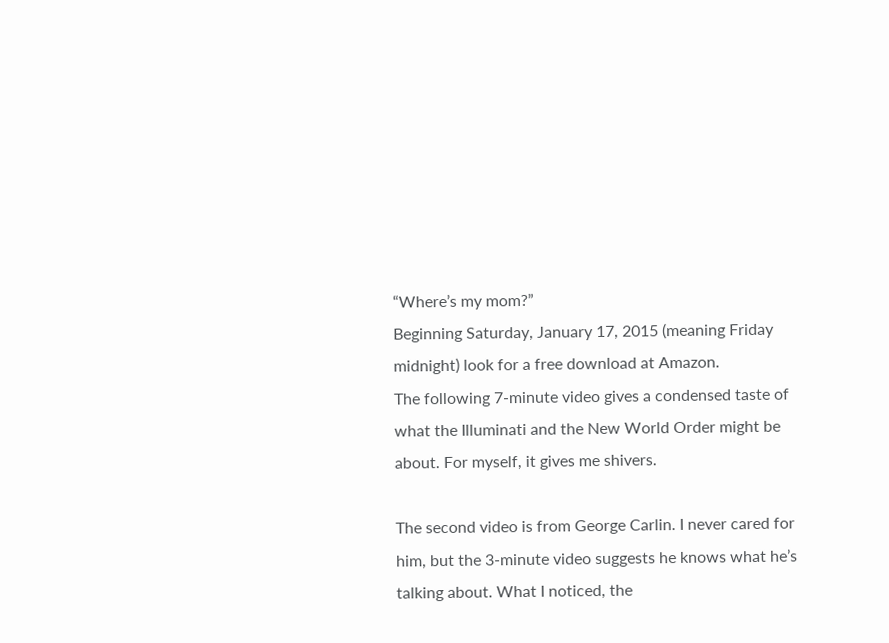“Where’s my mom?”
Beginning Saturday, January 17, 2015 (meaning Friday midnight) look for a free download at Amazon.
The following 7-minute video gives a condensed taste of what the Illuminati and the New World Order might be about. For myself, it gives me shivers.

The second video is from George Carlin. I never cared for him, but the 3-minute video suggests he knows what he’s talking about. What I noticed, the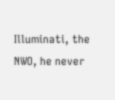Illuminati, the NWO, he never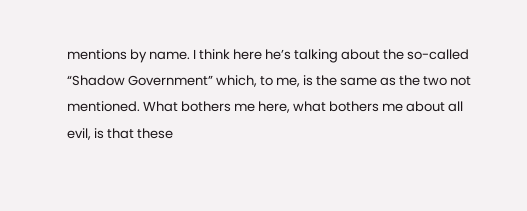mentions by name. I think here he’s talking about the so-called “Shadow Government” which, to me, is the same as the two not mentioned. What bothers me here, what bothers me about all evil, is that these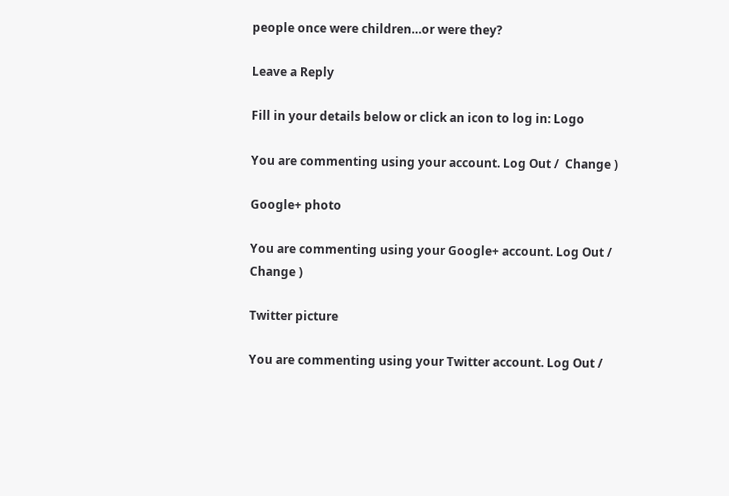people once were children…or were they?

Leave a Reply

Fill in your details below or click an icon to log in: Logo

You are commenting using your account. Log Out /  Change )

Google+ photo

You are commenting using your Google+ account. Log Out /  Change )

Twitter picture

You are commenting using your Twitter account. Log Out /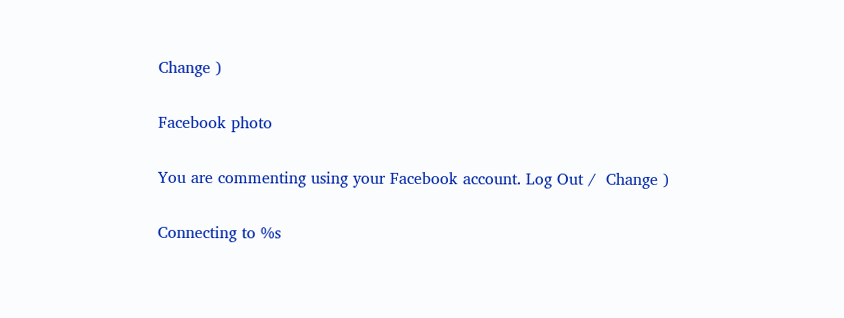Change )

Facebook photo

You are commenting using your Facebook account. Log Out /  Change )

Connecting to %s